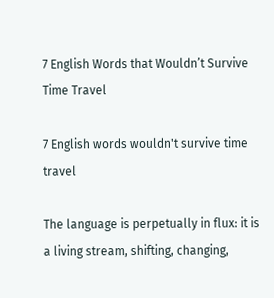7 English Words that Wouldn’t Survive Time Travel

7 English words wouldn't survive time travel

The language is perpetually in flux: it is a living stream, shifting, changing,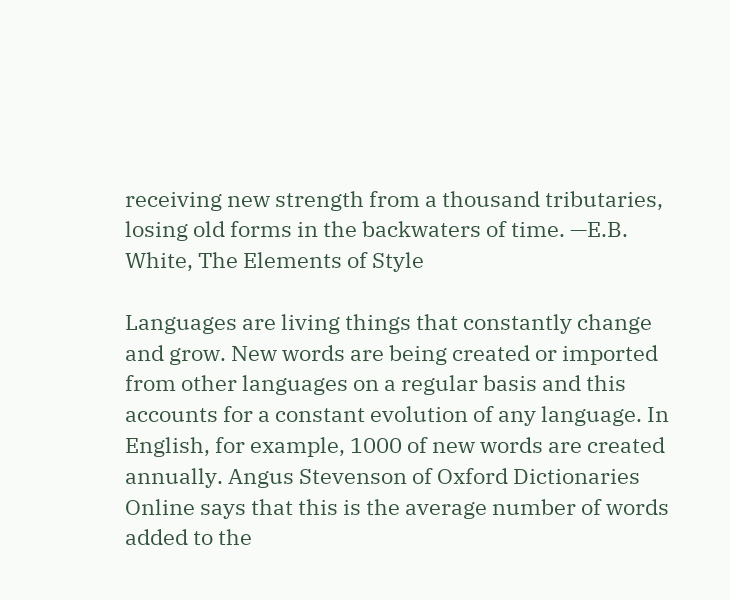receiving new strength from a thousand tributaries, losing old forms in the backwaters of time. —E.B. White, The Elements of Style

Languages are living things that constantly change and grow. New words are being created or imported from other languages on a regular basis and this accounts for a constant evolution of any language. In English, for example, 1000 of new words are created annually. Angus Stevenson of Oxford Dictionaries Online says that this is the average number of words added to the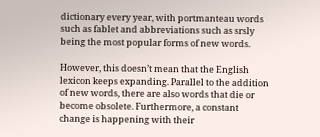dictionary every year, with portmanteau words such as fablet and abbreviations such as srsly being the most popular forms of new words.

However, this doesn’t mean that the English lexicon keeps expanding. Parallel to the addition of new words, there are also words that die or become obsolete. Furthermore, a constant change is happening with their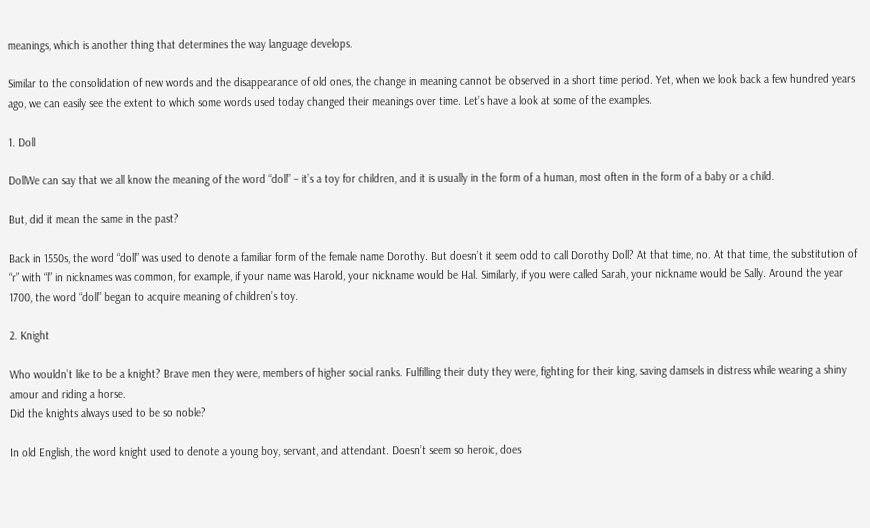meanings, which is another thing that determines the way language develops.

Similar to the consolidation of new words and the disappearance of old ones, the change in meaning cannot be observed in a short time period. Yet, when we look back a few hundred years ago, we can easily see the extent to which some words used today changed their meanings over time. Let’s have a look at some of the examples.

1. Doll

DollWe can say that we all know the meaning of the word “doll” – it’s a toy for children, and it is usually in the form of a human, most often in the form of a baby or a child.

But, did it mean the same in the past?

Back in 1550s, the word “doll” was used to denote a familiar form of the female name Dorothy. But doesn’t it seem odd to call Dorothy Doll? At that time, no. At that time, the substitution of “r” with “l” in nicknames was common, for example, if your name was Harold, your nickname would be Hal. Similarly, if you were called Sarah, your nickname would be Sally. Around the year 1700, the word “doll” began to acquire meaning of children’s toy.

2. Knight

Who wouldn’t like to be a knight? Brave men they were, members of higher social ranks. Fulfilling their duty they were, fighting for their king, saving damsels in distress while wearing a shiny amour and riding a horse.
Did the knights always used to be so noble?

In old English, the word knight used to denote a young boy, servant, and attendant. Doesn’t seem so heroic, does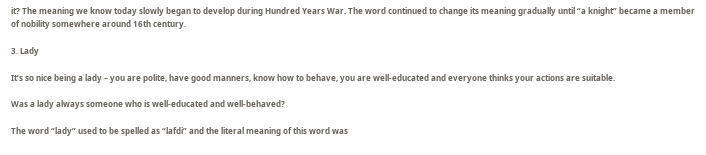it? The meaning we know today slowly began to develop during Hundred Years War. The word continued to change its meaning gradually until “a knight” became a member of nobility somewhere around 16th century.

3. Lady

It’s so nice being a lady – you are polite, have good manners, know how to behave, you are well-educated and everyone thinks your actions are suitable.

Was a lady always someone who is well-educated and well-behaved?

The word “lady” used to be spelled as “lafdi” and the literal meaning of this word was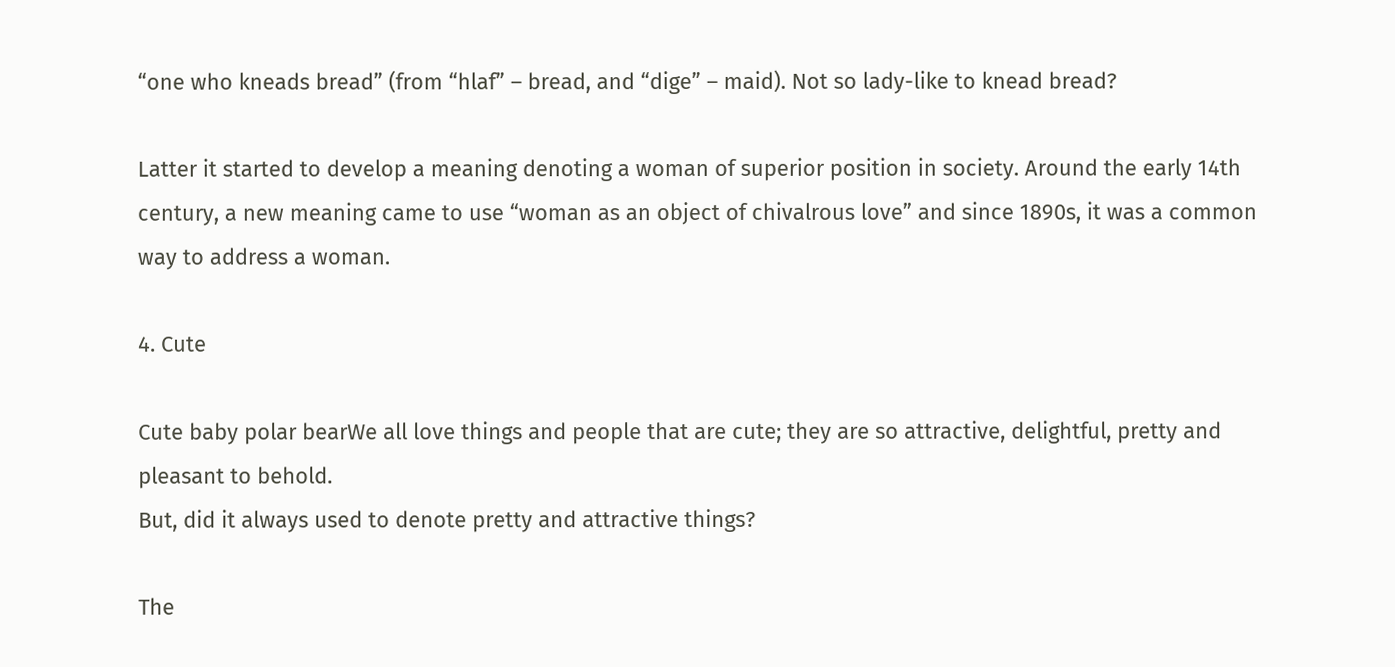“one who kneads bread” (from “hlaf” – bread, and “dige” – maid). Not so lady-like to knead bread?

Latter it started to develop a meaning denoting a woman of superior position in society. Around the early 14th century, a new meaning came to use “woman as an object of chivalrous love” and since 1890s, it was a common way to address a woman.

4. Cute

Cute baby polar bearWe all love things and people that are cute; they are so attractive, delightful, pretty and pleasant to behold.
But, did it always used to denote pretty and attractive things?

The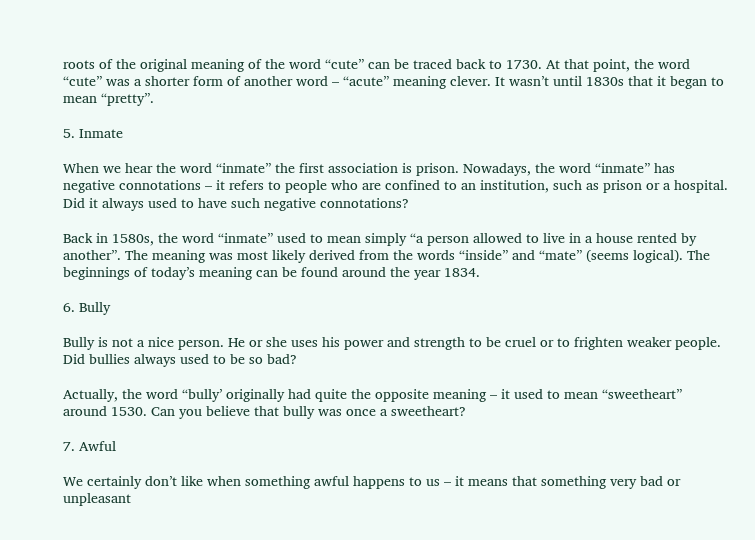roots of the original meaning of the word “cute” can be traced back to 1730. At that point, the word “cute” was a shorter form of another word – “acute” meaning clever. It wasn’t until 1830s that it began to mean “pretty”.

5. Inmate

When we hear the word “inmate” the first association is prison. Nowadays, the word “inmate” has negative connotations – it refers to people who are confined to an institution, such as prison or a hospital.
Did it always used to have such negative connotations?

Back in 1580s, the word “inmate” used to mean simply “a person allowed to live in a house rented by another”. The meaning was most likely derived from the words “inside” and “mate” (seems logical). The beginnings of today’s meaning can be found around the year 1834.

6. Bully

Bully is not a nice person. He or she uses his power and strength to be cruel or to frighten weaker people.
Did bullies always used to be so bad?

Actually, the word “bully’ originally had quite the opposite meaning – it used to mean “sweetheart” around 1530. Can you believe that bully was once a sweetheart?

7. Awful

We certainly don’t like when something awful happens to us – it means that something very bad or unpleasant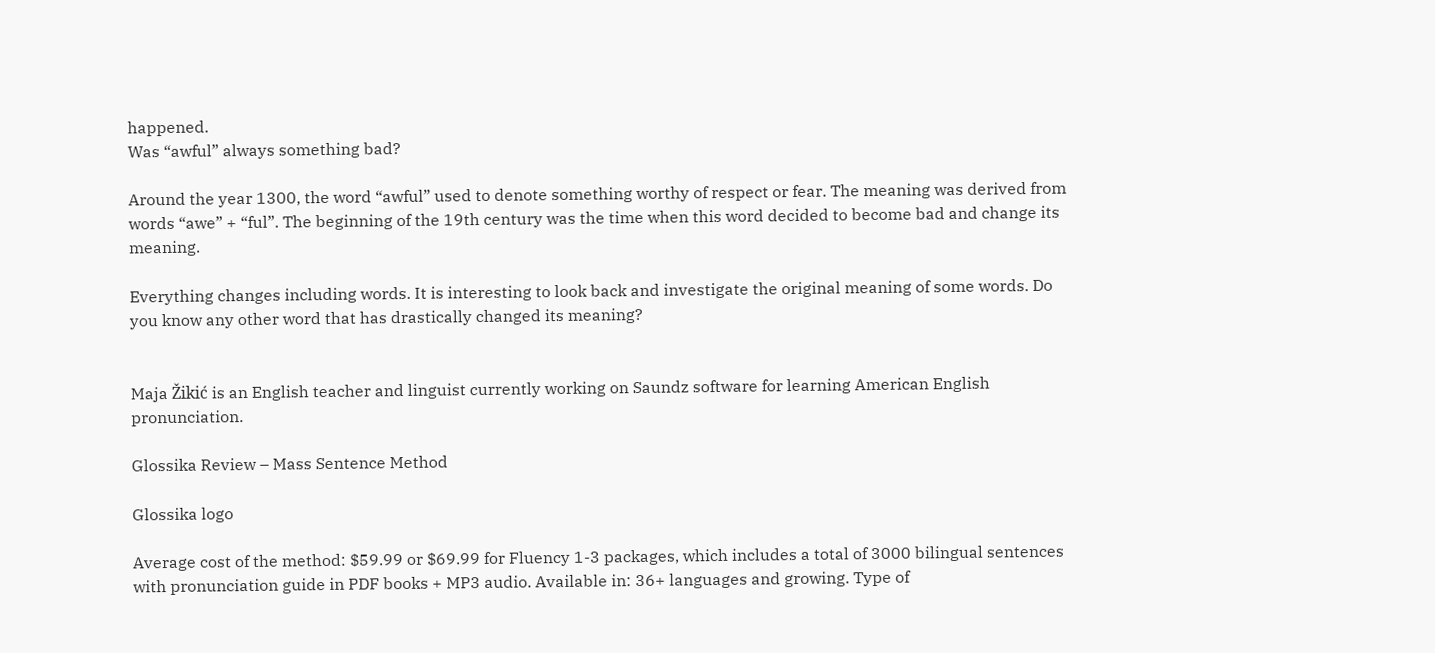happened.
Was “awful” always something bad?

Around the year 1300, the word “awful” used to denote something worthy of respect or fear. The meaning was derived from words “awe” + “ful”. The beginning of the 19th century was the time when this word decided to become bad and change its meaning.

Everything changes including words. It is interesting to look back and investigate the original meaning of some words. Do you know any other word that has drastically changed its meaning?


Maja Žikić is an English teacher and linguist currently working on Saundz software for learning American English pronunciation.

Glossika Review – Mass Sentence Method

Glossika logo

Average cost of the method: $59.99 or $69.99 for Fluency 1-3 packages, which includes a total of 3000 bilingual sentences with pronunciation guide in PDF books + MP3 audio. Available in: 36+ languages and growing. Type of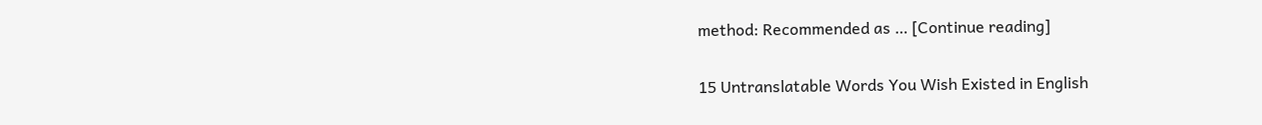method: Recommended as … [Continue reading]

15 Untranslatable Words You Wish Existed in English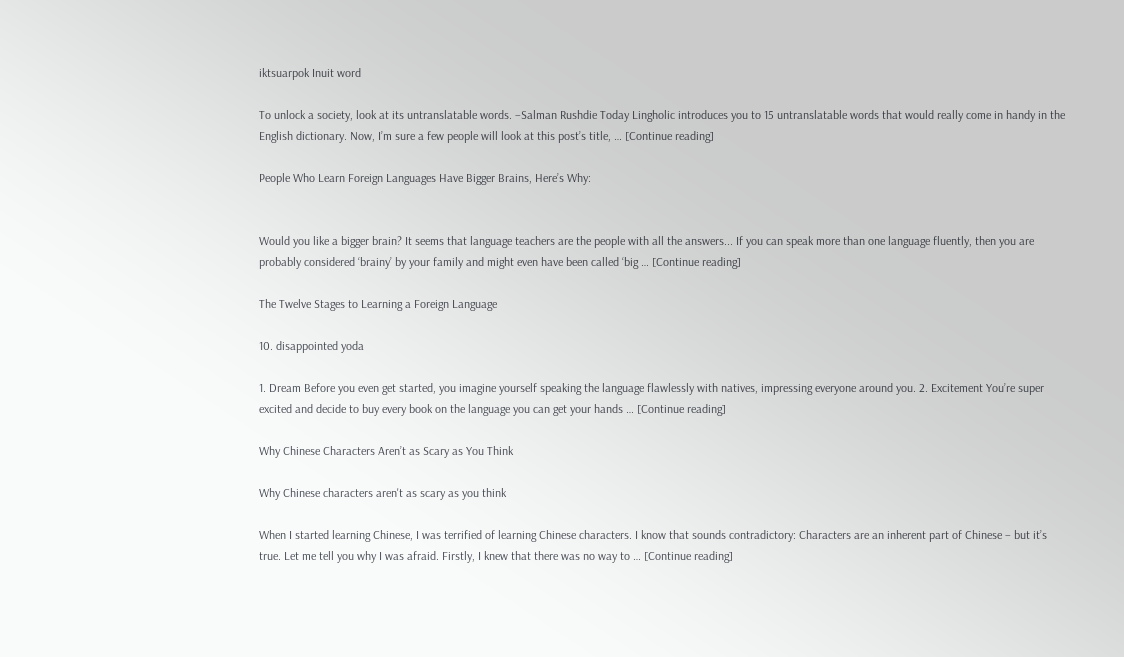iktsuarpok Inuit word

To unlock a society, look at its untranslatable words. –Salman Rushdie Today Lingholic introduces you to 15 untranslatable words that would really come in handy in the English dictionary. Now, I’m sure a few people will look at this post’s title, … [Continue reading]

People Who Learn Foreign Languages Have Bigger Brains, Here’s Why:


Would you like a bigger brain? It seems that language teachers are the people with all the answers... If you can speak more than one language fluently, then you are probably considered ‘brainy’ by your family and might even have been called ‘big … [Continue reading]

The Twelve Stages to Learning a Foreign Language

10. disappointed yoda

1. Dream Before you even get started, you imagine yourself speaking the language flawlessly with natives, impressing everyone around you. 2. Excitement You’re super excited and decide to buy every book on the language you can get your hands … [Continue reading]

Why Chinese Characters Aren’t as Scary as You Think

Why Chinese characters aren't as scary as you think

When I started learning Chinese, I was terrified of learning Chinese characters. I know that sounds contradictory: Characters are an inherent part of Chinese – but it’s true. Let me tell you why I was afraid. Firstly, I knew that there was no way to … [Continue reading]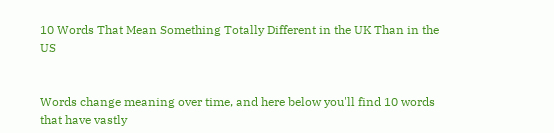10 Words That Mean Something Totally Different in the UK Than in the US


Words change meaning over time, and here below you'll find 10 words that have vastly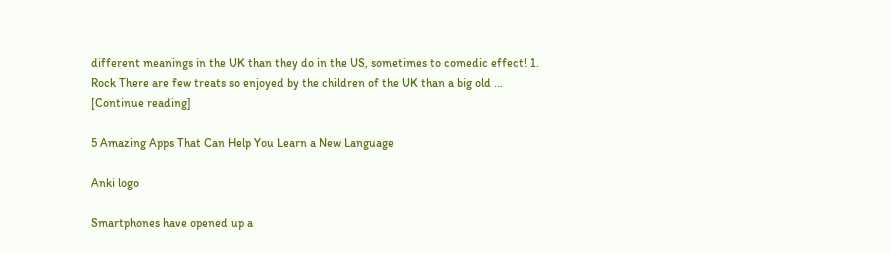different meanings in the UK than they do in the US, sometimes to comedic effect! 1. Rock There are few treats so enjoyed by the children of the UK than a big old … [Continue reading]

5 Amazing Apps That Can Help You Learn a New Language

Anki logo

Smartphones have opened up a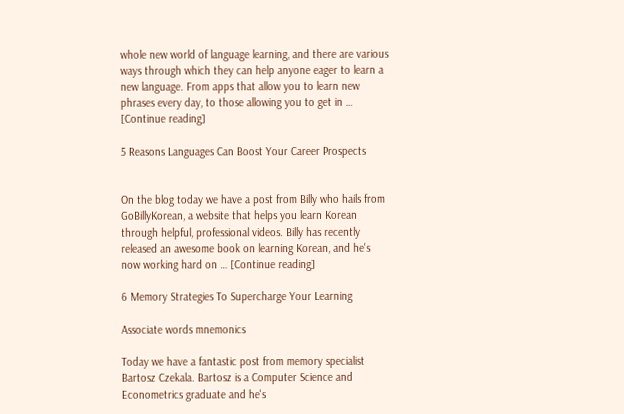whole new world of language learning, and there are various ways through which they can help anyone eager to learn a new language. From apps that allow you to learn new phrases every day, to those allowing you to get in … [Continue reading]

5 Reasons Languages Can Boost Your Career Prospects


On the blog today we have a post from Billy who hails from GoBillyKorean, a website that helps you learn Korean through helpful, professional videos. Billy has recently released an awesome book on learning Korean, and he's now working hard on … [Continue reading]

6 Memory Strategies To Supercharge Your Learning

Associate words mnemonics

Today we have a fantastic post from memory specialist Bartosz Czekala. Bartosz is a Computer Science and Econometrics graduate and he's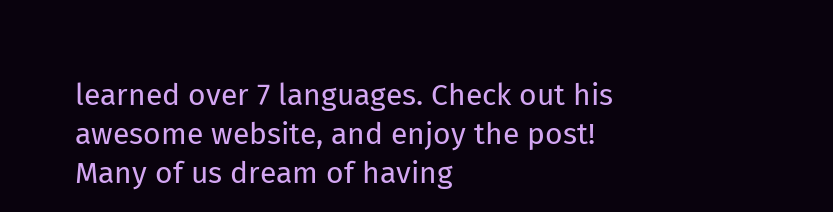learned over 7 languages. Check out his awesome website, and enjoy the post! Many of us dream of having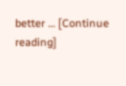better … [Continue reading]